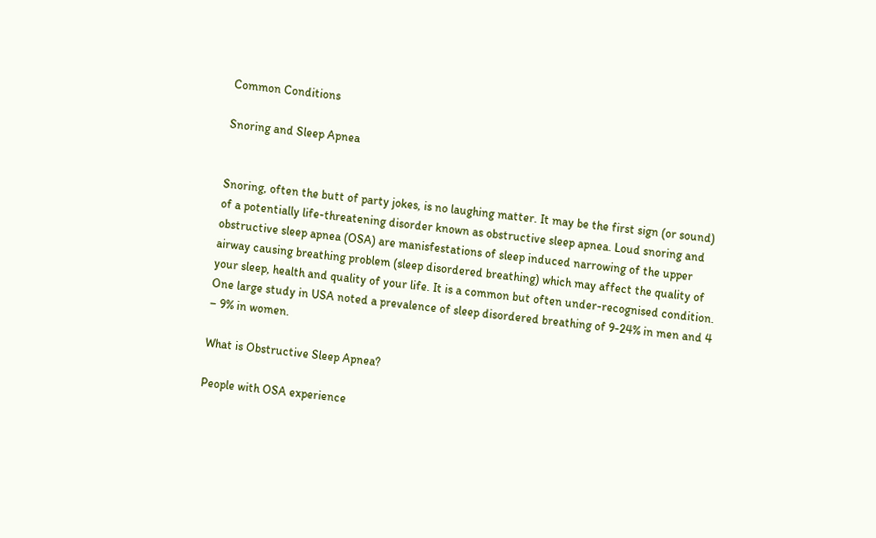Common Conditions

Snoring and Sleep Apnea


Snoring, often the butt of party jokes, is no laughing matter. It may be the first sign (or sound) of a potentially life-threatening disorder known as obstructive sleep apnea. Loud snoring and obstructive sleep apnea (OSA) are manisfestations of sleep induced narrowing of the upper airway causing breathing problem (sleep disordered breathing) which may affect the quality of your sleep, health and quality of your life. It is a common but often under-recognised condition. One large study in USA noted a prevalence of sleep disordered breathing of 9-24% in men and 4 – 9% in women.

What is Obstructive Sleep Apnea?

People with OSA experience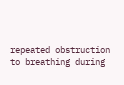repeated obstruction to breathing during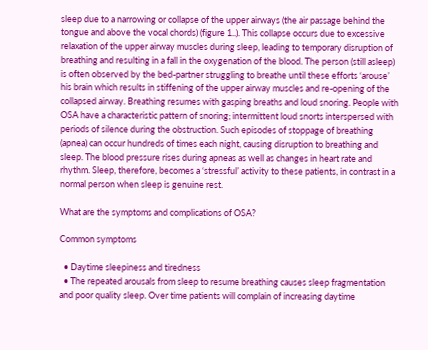sleep due to a narrowing or collapse of the upper airways (the air passage behind the tongue and above the vocal chords) (figure 1..). This collapse occurs due to excessive relaxation of the upper airway muscles during sleep, leading to temporary disruption of breathing and resulting in a fall in the oxygenation of the blood. The person (still asleep) is often observed by the bed-partner struggling to breathe until these efforts ‘arouse’ his brain which results in stiffening of the upper airway muscles and re-opening of the collapsed airway. Breathing resumes with gasping breaths and loud snoring. People with OSA have a characteristic pattern of snoring; intermittent loud snorts interspersed with periods of silence during the obstruction. Such episodes of stoppage of breathing (apnea) can occur hundreds of times each night, causing disruption to breathing and sleep. The blood pressure rises during apneas as well as changes in heart rate and rhythm. Sleep, therefore, becomes a ‘stressful’ activity to these patients, in contrast in a normal person when sleep is genuine rest.

What are the symptoms and complications of OSA?

Common symptoms

  • Daytime sleepiness and tiredness
  • The repeated arousals from sleep to resume breathing causes sleep fragmentation and poor quality sleep. Over time patients will complain of increasing daytime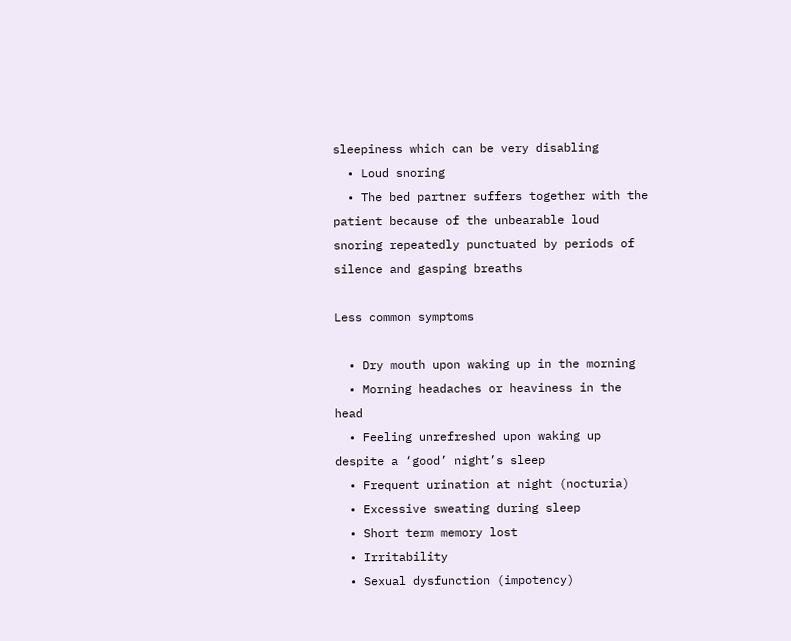sleepiness which can be very disabling
  • Loud snoring
  • The bed partner suffers together with the patient because of the unbearable loud snoring repeatedly punctuated by periods of silence and gasping breaths

Less common symptoms

  • Dry mouth upon waking up in the morning
  • Morning headaches or heaviness in the head
  • Feeling unrefreshed upon waking up despite a ‘good’ night’s sleep
  • Frequent urination at night (nocturia)
  • Excessive sweating during sleep
  • Short term memory lost
  • Irritability
  • Sexual dysfunction (impotency)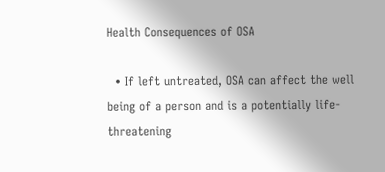Health Consequences of OSA

  • If left untreated, OSA can affect the well being of a person and is a potentially life-threatening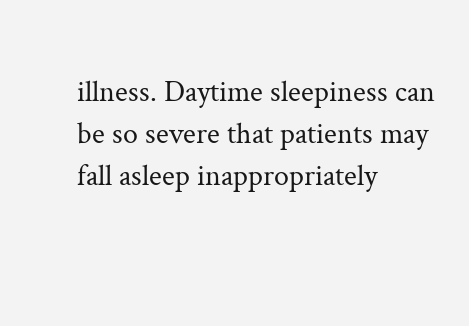illness. Daytime sleepiness can be so severe that patients may fall asleep inappropriately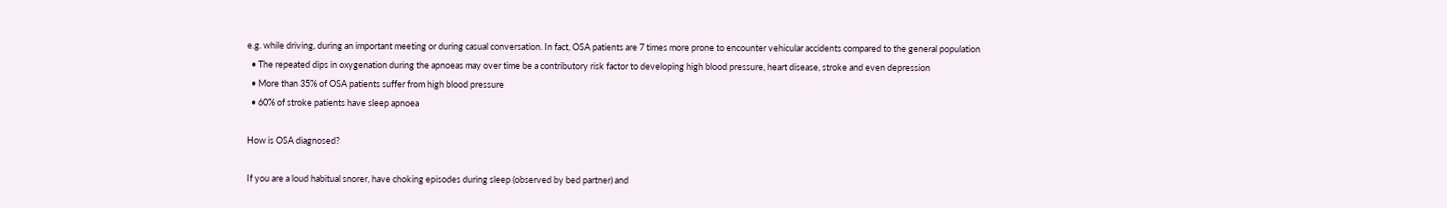e.g. while driving, during an important meeting or during casual conversation. In fact, OSA patients are 7 times more prone to encounter vehicular accidents compared to the general population
  • The repeated dips in oxygenation during the apnoeas may over time be a contributory risk factor to developing high blood pressure, heart disease, stroke and even depression
  • More than 35% of OSA patients suffer from high blood pressure
  • 60% of stroke patients have sleep apnoea

How is OSA diagnosed?

If you are a loud habitual snorer, have choking episodes during sleep (observed by bed partner) and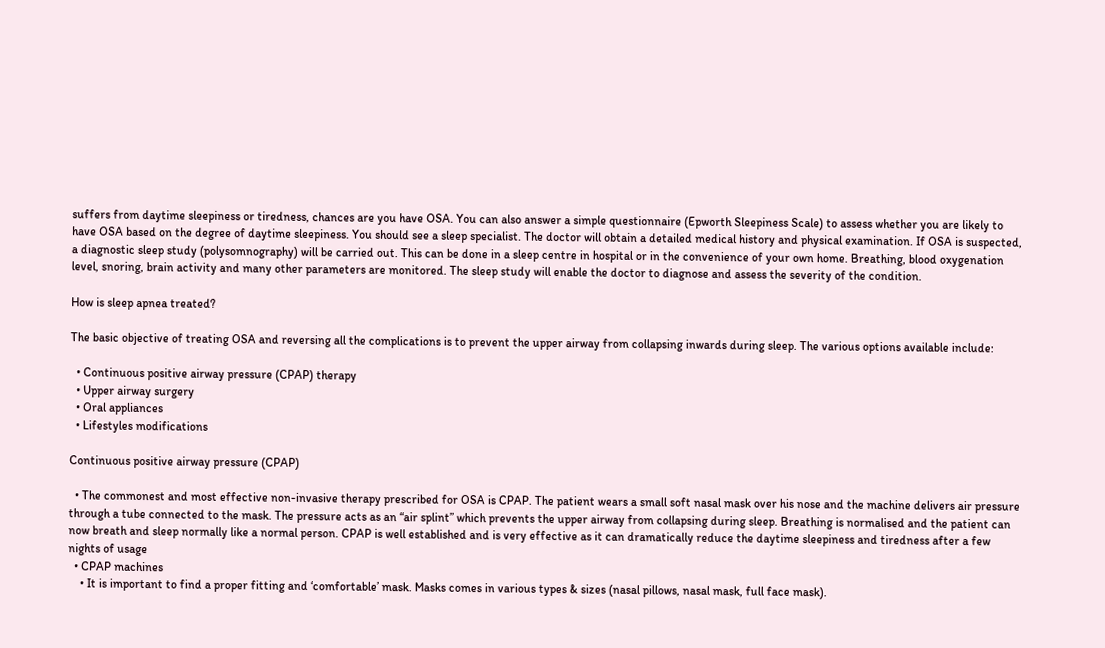suffers from daytime sleepiness or tiredness, chances are you have OSA. You can also answer a simple questionnaire (Epworth Sleepiness Scale) to assess whether you are likely to have OSA based on the degree of daytime sleepiness. You should see a sleep specialist. The doctor will obtain a detailed medical history and physical examination. If OSA is suspected, a diagnostic sleep study (polysomnography) will be carried out. This can be done in a sleep centre in hospital or in the convenience of your own home. Breathing, blood oxygenation level, snoring, brain activity and many other parameters are monitored. The sleep study will enable the doctor to diagnose and assess the severity of the condition.

How is sleep apnea treated?

The basic objective of treating OSA and reversing all the complications is to prevent the upper airway from collapsing inwards during sleep. The various options available include:

  • Continuous positive airway pressure (CPAP) therapy
  • Upper airway surgery
  • Oral appliances
  • Lifestyles modifications

Continuous positive airway pressure (CPAP)

  • The commonest and most effective non-invasive therapy prescribed for OSA is CPAP. The patient wears a small soft nasal mask over his nose and the machine delivers air pressure through a tube connected to the mask. The pressure acts as an “air splint” which prevents the upper airway from collapsing during sleep. Breathing is normalised and the patient can now breath and sleep normally like a normal person. CPAP is well established and is very effective as it can dramatically reduce the daytime sleepiness and tiredness after a few nights of usage
  • CPAP machines
    • It is important to find a proper fitting and ‘comfortable’ mask. Masks comes in various types & sizes (nasal pillows, nasal mask, full face mask).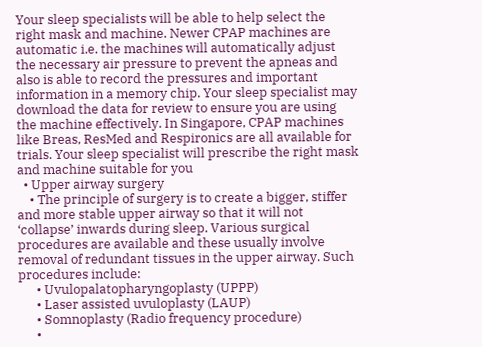Your sleep specialists will be able to help select the right mask and machine. Newer CPAP machines are automatic i.e. the machines will automatically adjust the necessary air pressure to prevent the apneas and also is able to record the pressures and important information in a memory chip. Your sleep specialist may download the data for review to ensure you are using the machine effectively. In Singapore, CPAP machines like Breas, ResMed and Respironics are all available for trials. Your sleep specialist will prescribe the right mask and machine suitable for you
  • Upper airway surgery
    • The principle of surgery is to create a bigger, stiffer and more stable upper airway so that it will not ‘collapse’ inwards during sleep. Various surgical procedures are available and these usually involve removal of redundant tissues in the upper airway. Such procedures include:
      • Uvulopalatopharyngoplasty (UPPP)
      • Laser assisted uvuloplasty (LAUP)
      • Somnoplasty (Radio frequency procedure)
      •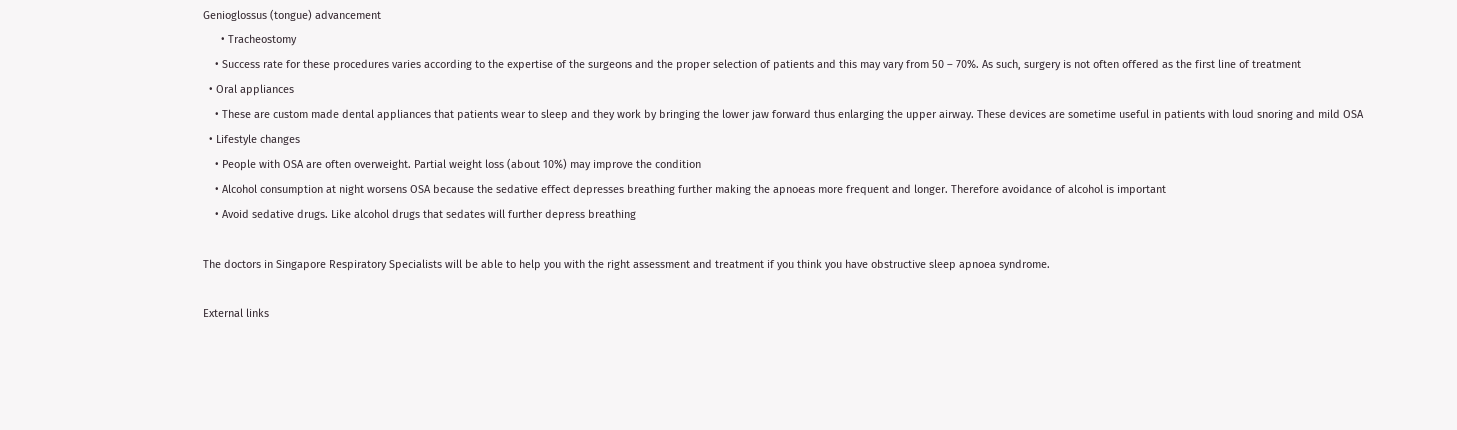Genioglossus (tongue) advancement
      • Tracheostomy
    • Success rate for these procedures varies according to the expertise of the surgeons and the proper selection of patients and this may vary from 50 – 70%. As such, surgery is not often offered as the first line of treatment
  • Oral appliances
    • These are custom made dental appliances that patients wear to sleep and they work by bringing the lower jaw forward thus enlarging the upper airway. These devices are sometime useful in patients with loud snoring and mild OSA
  • Lifestyle changes
    • People with OSA are often overweight. Partial weight loss (about 10%) may improve the condition
    • Alcohol consumption at night worsens OSA because the sedative effect depresses breathing further making the apnoeas more frequent and longer. Therefore avoidance of alcohol is important
    • Avoid sedative drugs. Like alcohol drugs that sedates will further depress breathing

The doctors in Singapore Respiratory Specialists will be able to help you with the right assessment and treatment if you think you have obstructive sleep apnoea syndrome.

External links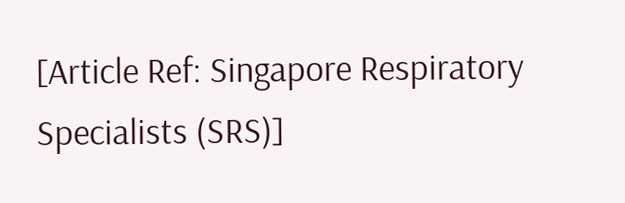[Article Ref: Singapore Respiratory Specialists (SRS)]